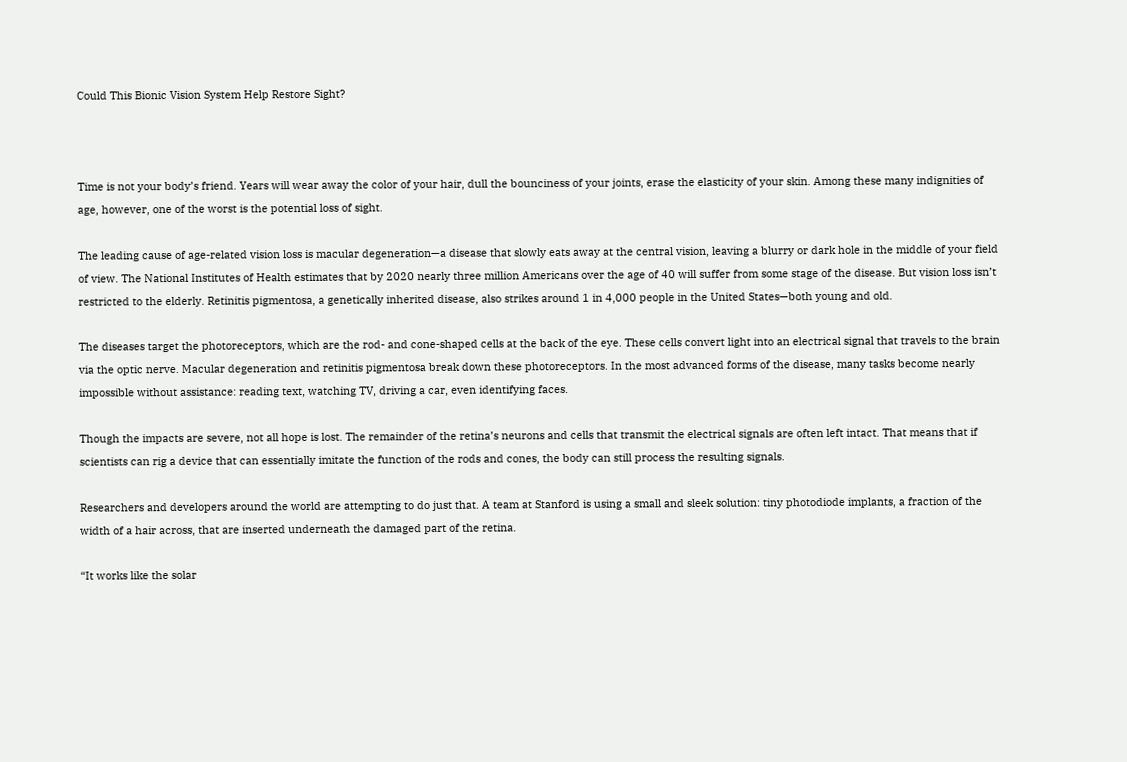Could This Bionic Vision System Help Restore Sight?



Time is not your body’s friend. Years will wear away the color of your hair, dull the bounciness of your joints, erase the elasticity of your skin. Among these many indignities of age, however, one of the worst is the potential loss of sight.

The leading cause of age-related vision loss is macular degeneration—a disease that slowly eats away at the central vision, leaving a blurry or dark hole in the middle of your field of view. The National Institutes of Health estimates that by 2020 nearly three million Americans over the age of 40 will suffer from some stage of the disease. But vision loss isn’t restricted to the elderly. Retinitis pigmentosa, a genetically inherited disease, also strikes around 1 in 4,000 people in the United States—both young and old.

The diseases target the photoreceptors, which are the rod- and cone-shaped cells at the back of the eye. These cells convert light into an electrical signal that travels to the brain via the optic nerve. Macular degeneration and retinitis pigmentosa break down these photoreceptors. In the most advanced forms of the disease, many tasks become nearly impossible without assistance: reading text, watching TV, driving a car, even identifying faces.

Though the impacts are severe, not all hope is lost. The remainder of the retina’s neurons and cells that transmit the electrical signals are often left intact. That means that if scientists can rig a device that can essentially imitate the function of the rods and cones, the body can still process the resulting signals.

Researchers and developers around the world are attempting to do just that. A team at Stanford is using a small and sleek solution: tiny photodiode implants, a fraction of the width of a hair across, that are inserted underneath the damaged part of the retina.

“It works like the solar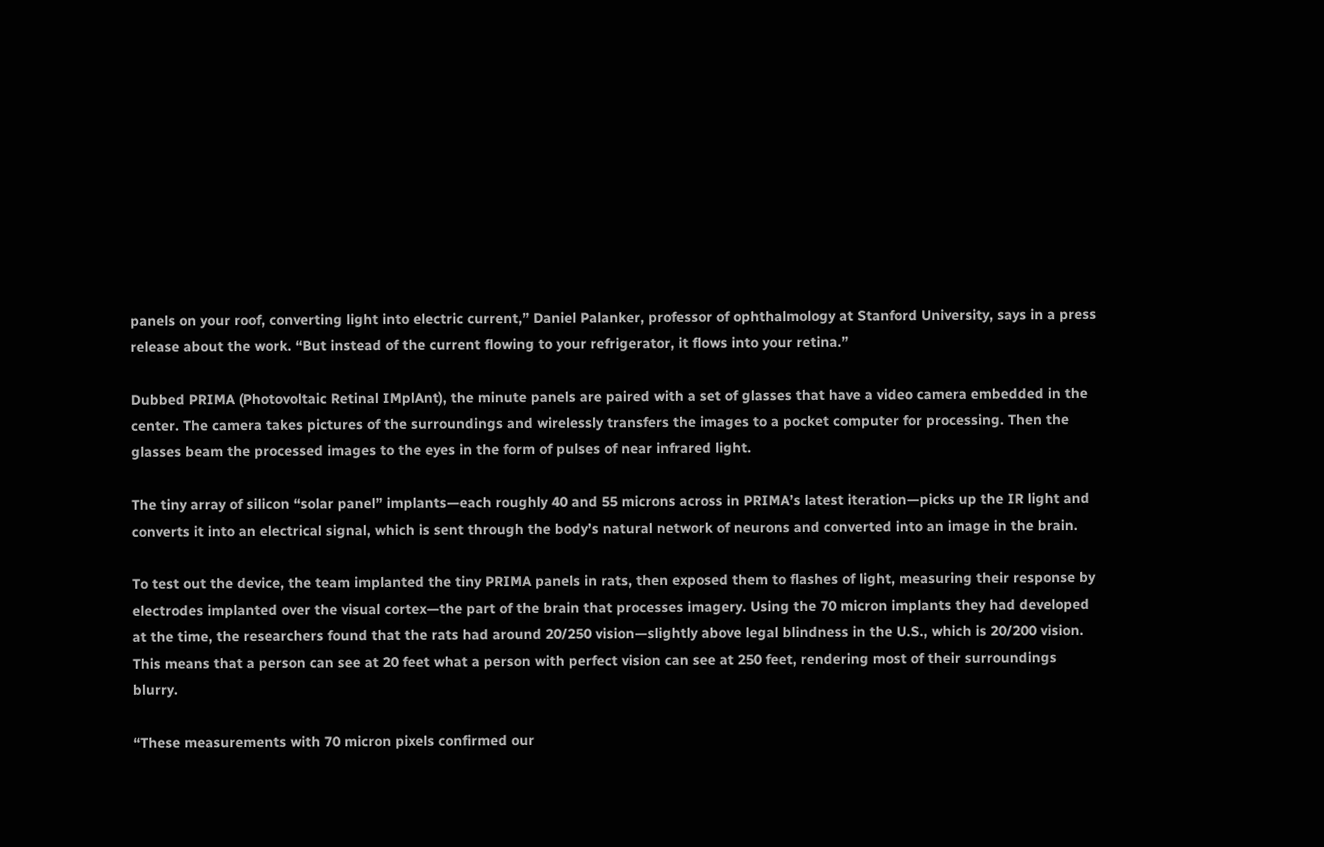panels on your roof, converting light into electric current,” Daniel Palanker, professor of ophthalmology at Stanford University, says in a press release about the work. “But instead of the current flowing to your refrigerator, it flows into your retina.”

Dubbed PRIMA (Photovoltaic Retinal IMplAnt), the minute panels are paired with a set of glasses that have a video camera embedded in the center. The camera takes pictures of the surroundings and wirelessly transfers the images to a pocket computer for processing. Then the glasses beam the processed images to the eyes in the form of pulses of near infrared light.

The tiny array of silicon “solar panel” implants—each roughly 40 and 55 microns across in PRIMA’s latest iteration—picks up the IR light and converts it into an electrical signal, which is sent through the body’s natural network of neurons and converted into an image in the brain.

To test out the device, the team implanted the tiny PRIMA panels in rats, then exposed them to flashes of light, measuring their response by electrodes implanted over the visual cortex—the part of the brain that processes imagery. Using the 70 micron implants they had developed at the time, the researchers found that the rats had around 20/250 vision—slightly above legal blindness in the U.S., which is 20/200 vision. This means that a person can see at 20 feet what a person with perfect vision can see at 250 feet, rendering most of their surroundings blurry.

“These measurements with 70 micron pixels confirmed our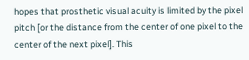hopes that prosthetic visual acuity is limited by the pixel pitch [or the distance from the center of one pixel to the center of the next pixel]. This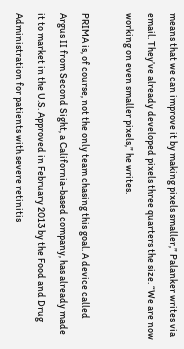means that we can improve it by making pixels smaller,” Palanker writes via email. They’ve already developed pixels three quarters the size. “We are now working on even smaller pixels,” he writes.

PRIMA is, of course, not the only team chasing this goal. A device called Argus II from Second Sight, a California-based company, has already made it to market in the U.S. Approved in February 2013 by the Food and Drug Administration for patients with severe retinitis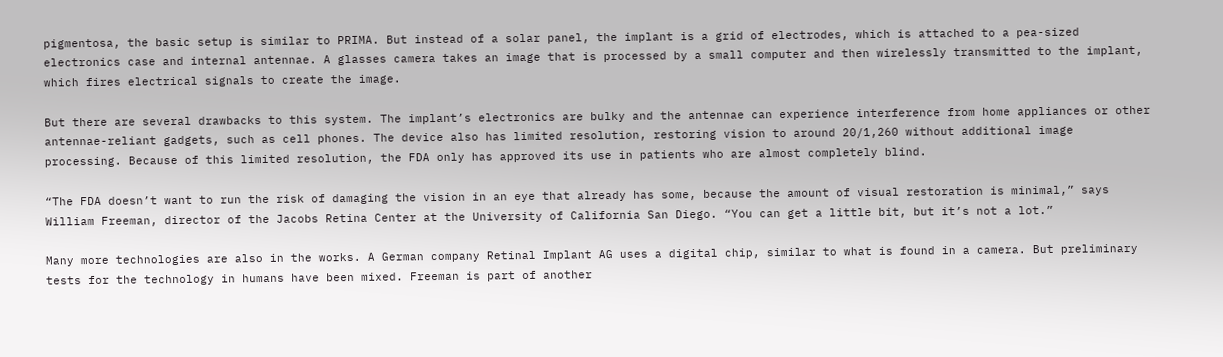pigmentosa, the basic setup is similar to PRIMA. But instead of a solar panel, the implant is a grid of electrodes, which is attached to a pea-sized electronics case and internal antennae. A glasses camera takes an image that is processed by a small computer and then wirelessly transmitted to the implant, which fires electrical signals to create the image.

But there are several drawbacks to this system. The implant’s electronics are bulky and the antennae can experience interference from home appliances or other antennae-reliant gadgets, such as cell phones. The device also has limited resolution, restoring vision to around 20/1,260 without additional image processing. Because of this limited resolution, the FDA only has approved its use in patients who are almost completely blind.

“The FDA doesn’t want to run the risk of damaging the vision in an eye that already has some, because the amount of visual restoration is minimal,” says William Freeman, director of the Jacobs Retina Center at the University of California San Diego. “You can get a little bit, but it’s not a lot.”

Many more technologies are also in the works. A German company Retinal Implant AG uses a digital chip, similar to what is found in a camera. But preliminary tests for the technology in humans have been mixed. Freeman is part of another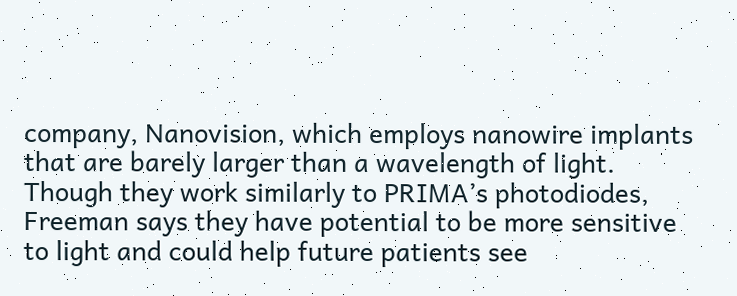company, Nanovision, which employs nanowire implants that are barely larger than a wavelength of light. Though they work similarly to PRIMA’s photodiodes, Freeman says they have potential to be more sensitive to light and could help future patients see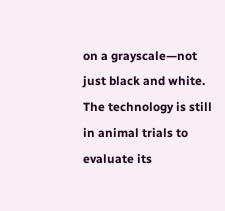on a grayscale—not just black and white. The technology is still in animal trials to evaluate its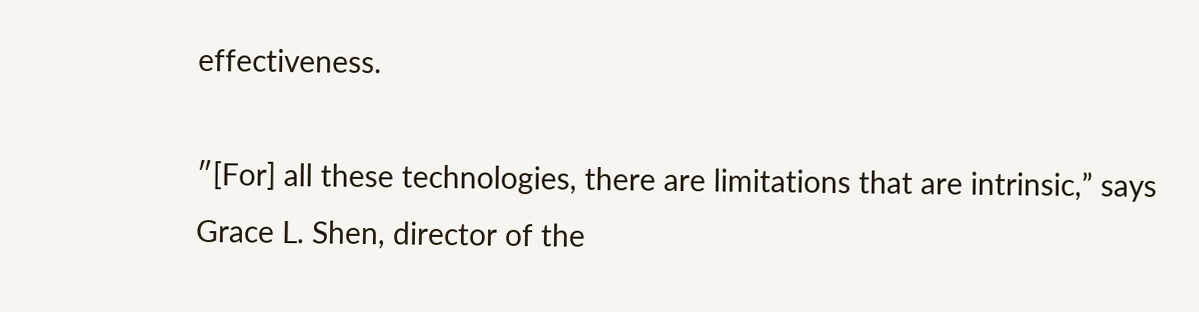effectiveness.

″[For] all these technologies, there are limitations that are intrinsic,” says Grace L. Shen, director of the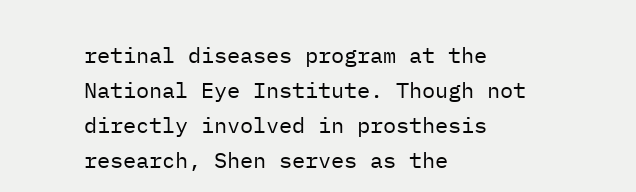retinal diseases program at the National Eye Institute. Though not directly involved in prosthesis research, Shen serves as the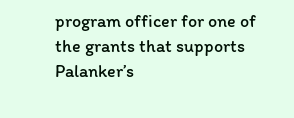program officer for one of the grants that supports Palanker’s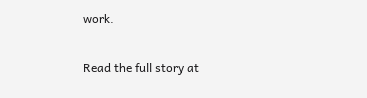work.

Read the full story at